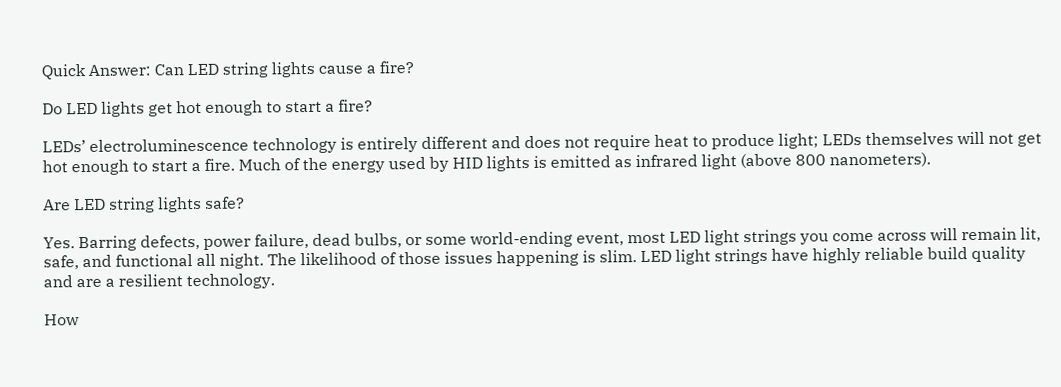Quick Answer: Can LED string lights cause a fire?

Do LED lights get hot enough to start a fire?

LEDs’ electroluminescence technology is entirely different and does not require heat to produce light; LEDs themselves will not get hot enough to start a fire. Much of the energy used by HID lights is emitted as infrared light (above 800 nanometers).

Are LED string lights safe?

Yes. Barring defects, power failure, dead bulbs, or some world-ending event, most LED light strings you come across will remain lit, safe, and functional all night. The likelihood of those issues happening is slim. LED light strings have highly reliable build quality and are a resilient technology.

How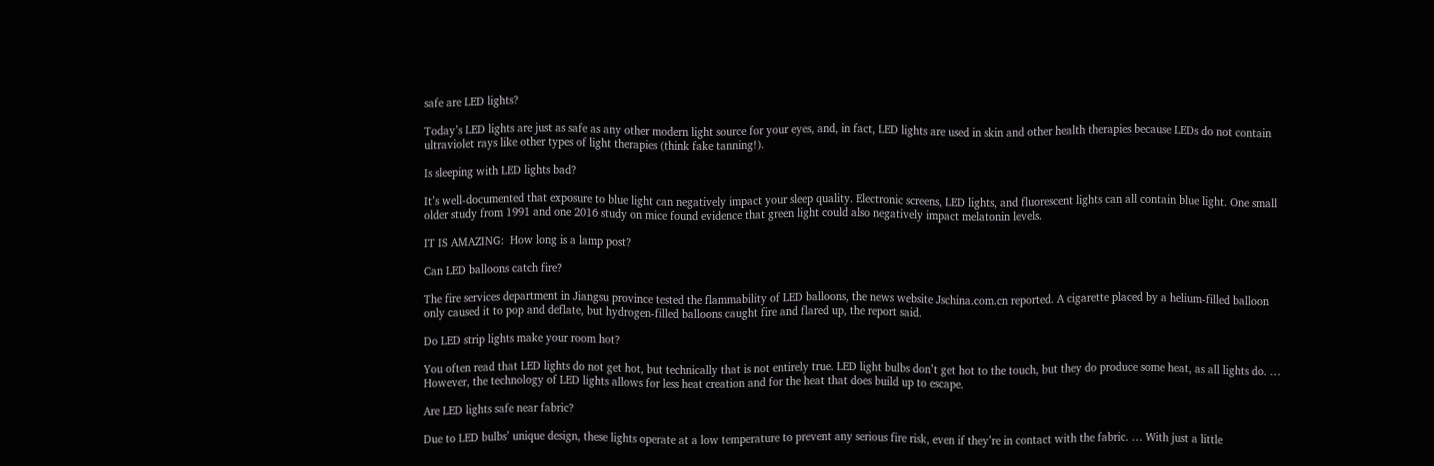safe are LED lights?

Today’s LED lights are just as safe as any other modern light source for your eyes, and, in fact, LED lights are used in skin and other health therapies because LEDs do not contain ultraviolet rays like other types of light therapies (think fake tanning!).

Is sleeping with LED lights bad?

It’s well-documented that exposure to blue light can negatively impact your sleep quality. Electronic screens, LED lights, and fluorescent lights can all contain blue light. One small older study from 1991 and one 2016 study on mice found evidence that green light could also negatively impact melatonin levels.

IT IS AMAZING:  How long is a lamp post?

Can LED balloons catch fire?

The fire services department in Jiangsu province tested the flammability of LED balloons, the news website Jschina.com.cn reported. A cigarette placed by a helium-filled balloon only caused it to pop and deflate, but hydrogen-filled balloons caught fire and flared up, the report said.

Do LED strip lights make your room hot?

You often read that LED lights do not get hot, but technically that is not entirely true. LED light bulbs don’t get hot to the touch, but they do produce some heat, as all lights do. … However, the technology of LED lights allows for less heat creation and for the heat that does build up to escape.

Are LED lights safe near fabric?

Due to LED bulbs’ unique design, these lights operate at a low temperature to prevent any serious fire risk, even if they’re in contact with the fabric. … With just a little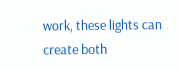work, these lights can create both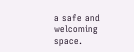a safe and welcoming space.